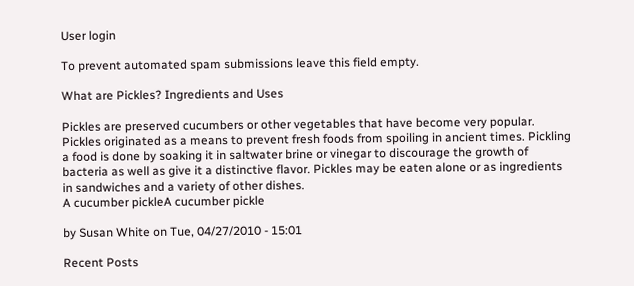User login

To prevent automated spam submissions leave this field empty.

What are Pickles? Ingredients and Uses

Pickles are preserved cucumbers or other vegetables that have become very popular. Pickles originated as a means to prevent fresh foods from spoiling in ancient times. Pickling a food is done by soaking it in saltwater brine or vinegar to discourage the growth of bacteria as well as give it a distinctive flavor. Pickles may be eaten alone or as ingredients in sandwiches and a variety of other dishes.
A cucumber pickleA cucumber pickle

by Susan White on Tue, 04/27/2010 - 15:01

Recent Posts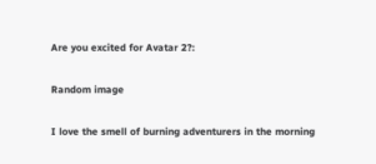Are you excited for Avatar 2?:

Random image

I love the smell of burning adventurers in the morning